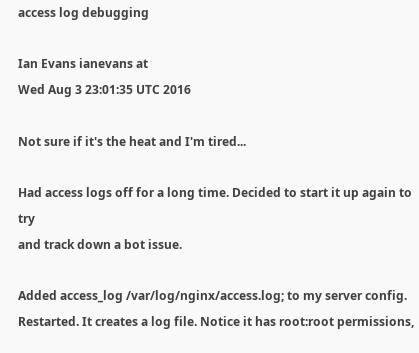access log debugging

Ian Evans ianevans at
Wed Aug 3 23:01:35 UTC 2016

Not sure if it's the heat and I'm tired...

Had access logs off for a long time. Decided to start it up again to try
and track down a bot issue.

Added access_log /var/log/nginx/access.log; to my server config.
Restarted. It creates a log file. Notice it has root:root permissions,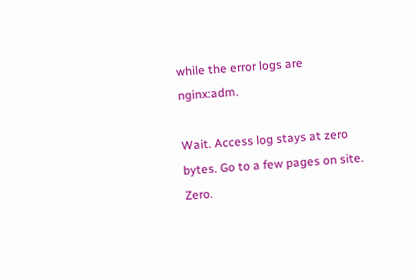while the error logs are nginx:adm.

Wait. Access log stays at zero bytes. Go to a few pages on site. Zero.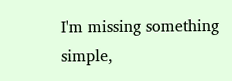I'm missing something simple,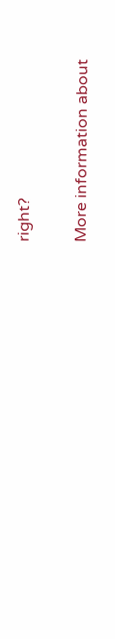right?

More information about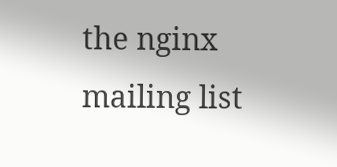the nginx mailing list